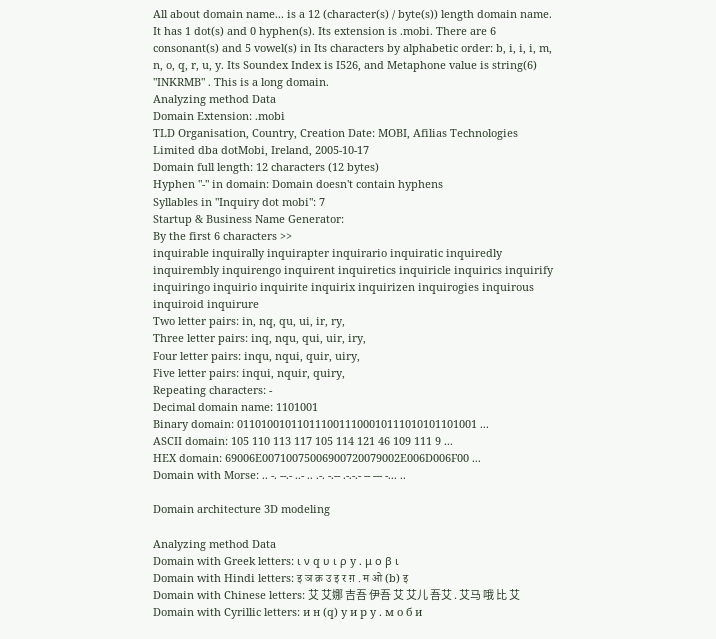All about domain name... is a 12 (character(s) / byte(s)) length domain name. It has 1 dot(s) and 0 hyphen(s). Its extension is .mobi. There are 6 consonant(s) and 5 vowel(s) in Its characters by alphabetic order: b, i, i, i, m, n, o, q, r, u, y. Its Soundex Index is I526, and Metaphone value is string(6) "INKRMB" . This is a long domain.
Analyzing method Data
Domain Extension: .mobi
TLD Organisation, Country, Creation Date: MOBI, Afilias Technologies Limited dba dotMobi, Ireland, 2005-10-17
Domain full length: 12 characters (12 bytes)
Hyphen "-" in domain: Domain doesn't contain hyphens
Syllables in "Inquiry dot mobi": 7
Startup & Business Name Generator:
By the first 6 characters >>
inquirable inquirally inquirapter inquirario inquiratic inquiredly inquirembly inquirengo inquirent inquiretics inquiricle inquirics inquirify inquiringo inquirio inquirite inquirix inquirizen inquirogies inquirous inquiroid inquirure
Two letter pairs: in, nq, qu, ui, ir, ry,
Three letter pairs: inq, nqu, qui, uir, iry,
Four letter pairs: inqu, nqui, quir, uiry,
Five letter pairs: inqui, nquir, quiry,
Repeating characters: -
Decimal domain name: 1101001
Binary domain: 0110100101101110011100010111010101101001 ...
ASCII domain: 105 110 113 117 105 114 121 46 109 111 9 ...
HEX domain: 69006E00710075006900720079002E006D006F00 ...
Domain with Morse: .. -. --.- ..- .. .-. -.-- .-.-.- -- --- -... ..

Domain architecture 3D modeling

Analyzing method Data
Domain with Greek letters: ι ν q υ ι ρ y . μ ο β ι
Domain with Hindi letters: इ ञ क़ उ इ र ग़ . म ओ (b) इ
Domain with Chinese letters: 艾 艾娜 吉吾 伊吾 艾 艾儿 吾艾 . 艾马 哦 比 艾
Domain with Cyrillic letters: и н (q) у и р y . м о б и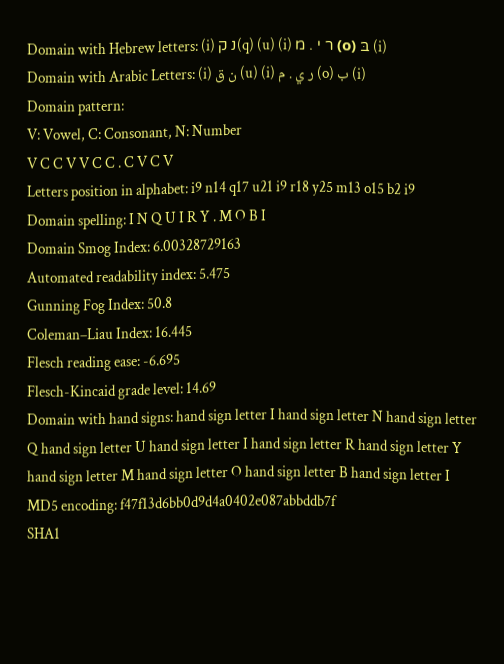Domain with Hebrew letters: (i) נ ק(q) (u) (i) ר י . מ (ο) בּ (i)
Domain with Arabic Letters: (i) ن ق (u) (i) ر ي . م (o) ب (i)
Domain pattern:
V: Vowel, C: Consonant, N: Number
V C C V V C C . C V C V
Letters position in alphabet: i9 n14 q17 u21 i9 r18 y25 m13 o15 b2 i9
Domain spelling: I N Q U I R Y . M O B I
Domain Smog Index: 6.00328729163
Automated readability index: 5.475
Gunning Fog Index: 50.8
Coleman–Liau Index: 16.445
Flesch reading ease: -6.695
Flesch-Kincaid grade level: 14.69
Domain with hand signs: hand sign letter I hand sign letter N hand sign letter Q hand sign letter U hand sign letter I hand sign letter R hand sign letter Y   hand sign letter M hand sign letter O hand sign letter B hand sign letter I
MD5 encoding: f47f13d6bb0d9d4a0402e087abbddb7f
SHA1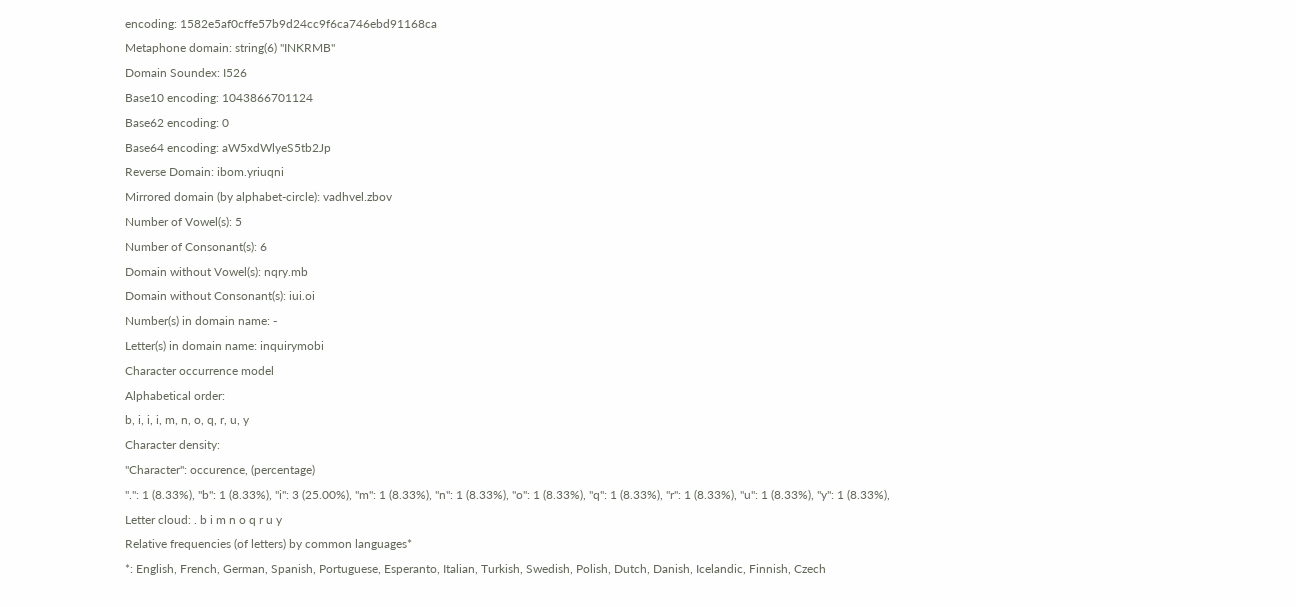encoding: 1582e5af0cffe57b9d24cc9f6ca746ebd91168ca
Metaphone domain: string(6) "INKRMB"
Domain Soundex: I526
Base10 encoding: 1043866701124
Base62 encoding: 0
Base64 encoding: aW5xdWlyeS5tb2Jp
Reverse Domain: ibom.yriuqni
Mirrored domain (by alphabet-circle): vadhvel.zbov
Number of Vowel(s): 5
Number of Consonant(s): 6
Domain without Vowel(s): nqry.mb
Domain without Consonant(s): iui.oi
Number(s) in domain name: -
Letter(s) in domain name: inquirymobi
Character occurrence model
Alphabetical order:
b, i, i, i, m, n, o, q, r, u, y
Character density:
"Character": occurence, (percentage)
".": 1 (8.33%), "b": 1 (8.33%), "i": 3 (25.00%), "m": 1 (8.33%), "n": 1 (8.33%), "o": 1 (8.33%), "q": 1 (8.33%), "r": 1 (8.33%), "u": 1 (8.33%), "y": 1 (8.33%),
Letter cloud: . b i m n o q r u y
Relative frequencies (of letters) by common languages*
*: English, French, German, Spanish, Portuguese, Esperanto, Italian, Turkish, Swedish, Polish, Dutch, Danish, Icelandic, Finnish, Czech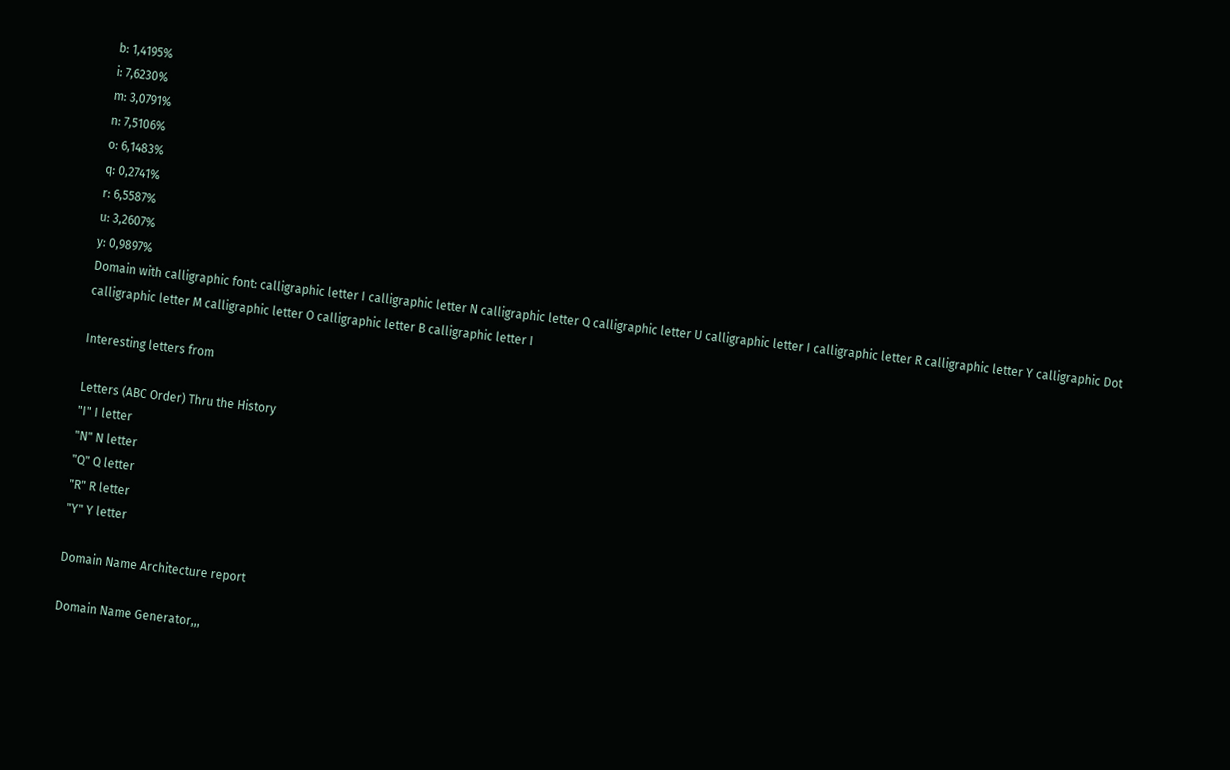b: 1,4195%
i: 7,6230%
m: 3,0791%
n: 7,5106%
o: 6,1483%
q: 0,2741%
r: 6,5587%
u: 3,2607%
y: 0,9897%
Domain with calligraphic font: calligraphic letter I calligraphic letter N calligraphic letter Q calligraphic letter U calligraphic letter I calligraphic letter R calligraphic letter Y calligraphic Dot calligraphic letter M calligraphic letter O calligraphic letter B calligraphic letter I

Interesting letters from

Letters (ABC Order) Thru the History
"I" I letter
"N" N letter
"Q" Q letter
"R" R letter
"Y" Y letter

Domain Name Architecture report

Domain Name Generator,,,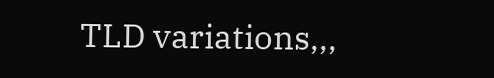TLD variations,,,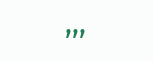,,,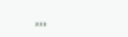,,,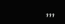,,,